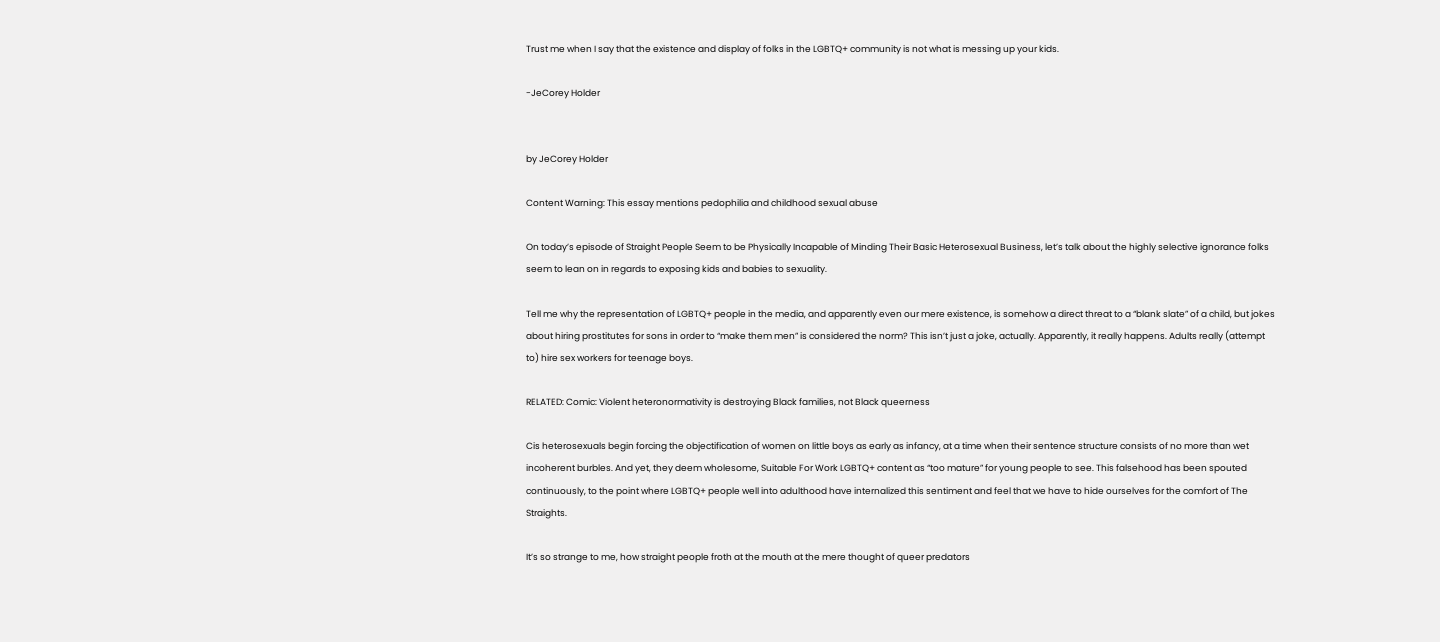Trust me when I say that the existence and display of folks in the LGBTQ+ community is not what is messing up your kids.

-JeCorey Holder


by JeCorey Holder

Content Warning: This essay mentions pedophilia and childhood sexual abuse

On today’s episode of Straight People Seem to be Physically Incapable of Minding Their Basic Heterosexual Business, let’s talk about the highly selective ignorance folks seem to lean on in regards to exposing kids and babies to sexuality.

Tell me why the representation of LGBTQ+ people in the media, and apparently even our mere existence, is somehow a direct threat to a “blank slate” of a child, but jokes about hiring prostitutes for sons in order to “make them men” is considered the norm? This isn’t just a joke, actually. Apparently, it really happens. Adults really (attempt to) hire sex workers for teenage boys.

RELATED: Comic: Violent heteronormativity is destroying Black families, not Black queerness

Cis heterosexuals begin forcing the objectification of women on little boys as early as infancy, at a time when their sentence structure consists of no more than wet incoherent burbles. And yet, they deem wholesome, Suitable For Work LGBTQ+ content as “too mature” for young people to see. This falsehood has been spouted continuously, to the point where LGBTQ+ people well into adulthood have internalized this sentiment and feel that we have to hide ourselves for the comfort of The Straights.

It’s so strange to me, how straight people froth at the mouth at the mere thought of queer predators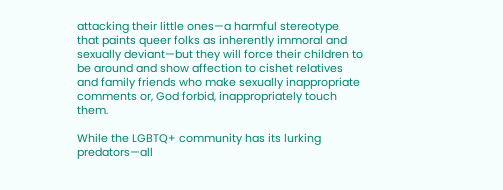attacking their little ones—a harmful stereotype that paints queer folks as inherently immoral and sexually deviant—but they will force their children to be around and show affection to cishet relatives and family friends who make sexually inappropriate comments or, God forbid, inappropriately touch them.

While the LGBTQ+ community has its lurking predators—all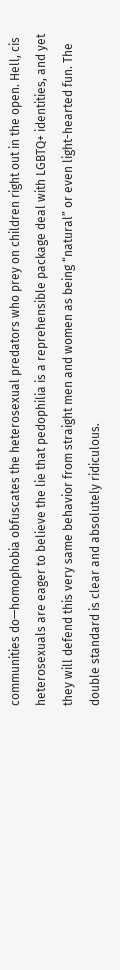communities do—homophobia obfuscates the heterosexual predators who prey on children right out in the open. Hell, cis heterosexuals are eager to believe the lie that pedophilia is a reprehensible package deal with LGBTQ+ identities, and yet they will defend this very same behavior from straight men and women as being “natural” or even light-hearted fun. The double standard is clear and absolutely ridiculous.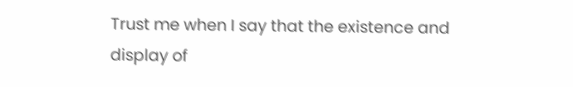Trust me when I say that the existence and display of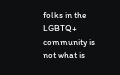folks in the LGBTQ+ community is not what is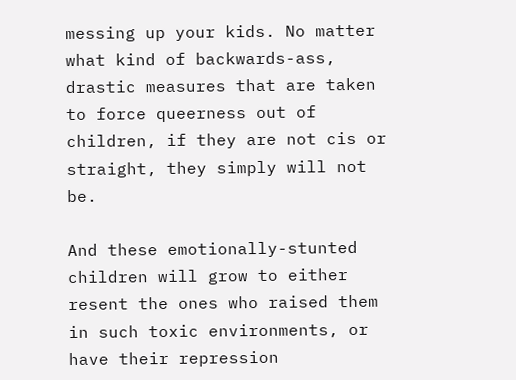messing up your kids. No matter what kind of backwards-ass, drastic measures that are taken to force queerness out of children, if they are not cis or straight, they simply will not be.

And these emotionally-stunted children will grow to either resent the ones who raised them in such toxic environments, or have their repression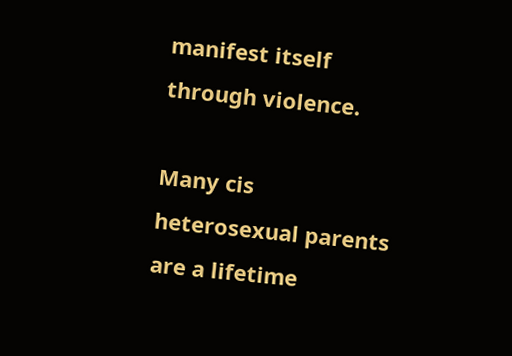manifest itself through violence.

Many cis heterosexual parents are a lifetime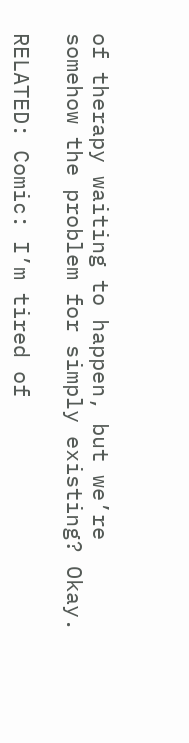of therapy waiting to happen, but we’re somehow the problem for simply existing? Okay.

RELATED: Comic: I’m tired of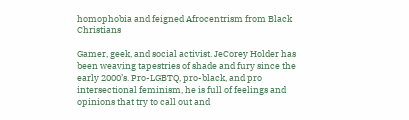homophobia and feigned Afrocentrism from Black Christians

Gamer, geek, and social activist. JeCorey Holder has been weaving tapestries of shade and fury since the early 2000’s. Pro-LGBTQ, pro-black, and pro intersectional feminism, he is full of feelings and opinions that try to call out and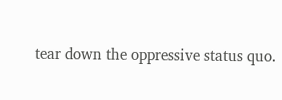tear down the oppressive status quo.